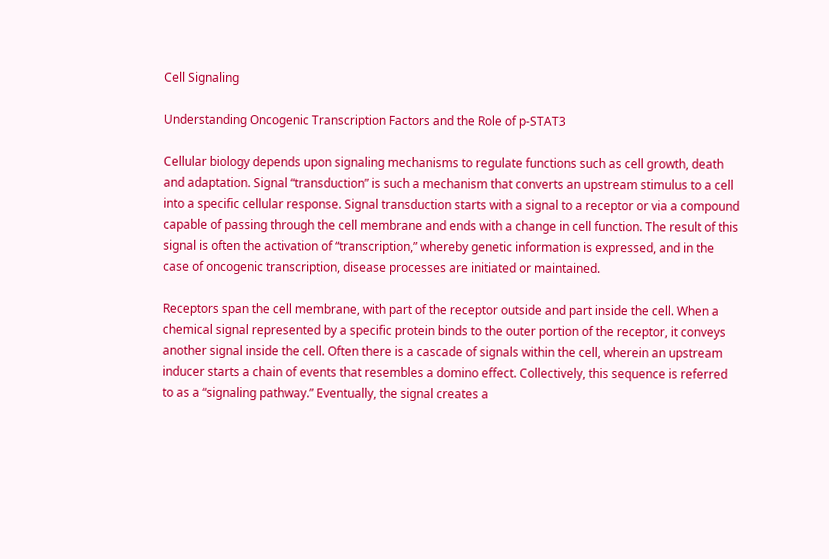Cell Signaling

Understanding Oncogenic Transcription Factors and the Role of p-STAT3

Cellular biology depends upon signaling mechanisms to regulate functions such as cell growth, death and adaptation. Signal “transduction” is such a mechanism that converts an upstream stimulus to a cell into a specific cellular response. Signal transduction starts with a signal to a receptor or via a compound capable of passing through the cell membrane and ends with a change in cell function. The result of this signal is often the activation of “transcription,” whereby genetic information is expressed, and in the case of oncogenic transcription, disease processes are initiated or maintained.

Receptors span the cell membrane, with part of the receptor outside and part inside the cell. When a chemical signal represented by a specific protein binds to the outer portion of the receptor, it conveys another signal inside the cell. Often there is a cascade of signals within the cell, wherein an upstream inducer starts a chain of events that resembles a domino effect. Collectively, this sequence is referred to as a “signaling pathway.” Eventually, the signal creates a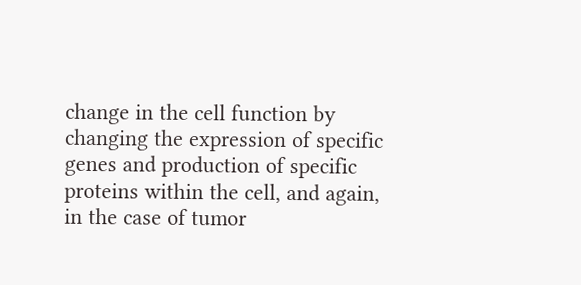change in the cell function by changing the expression of specific genes and production of specific proteins within the cell, and again, in the case of tumor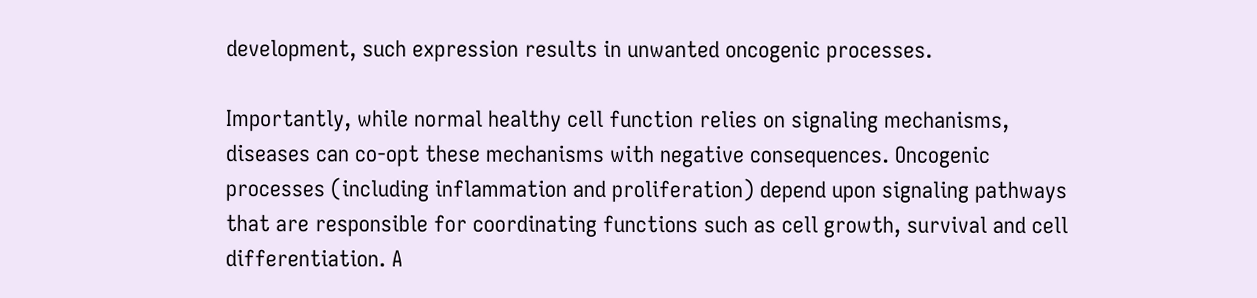development, such expression results in unwanted oncogenic processes.

Importantly, while normal healthy cell function relies on signaling mechanisms, diseases can co-opt these mechanisms with negative consequences. Oncogenic processes (including inflammation and proliferation) depend upon signaling pathways that are responsible for coordinating functions such as cell growth, survival and cell differentiation. A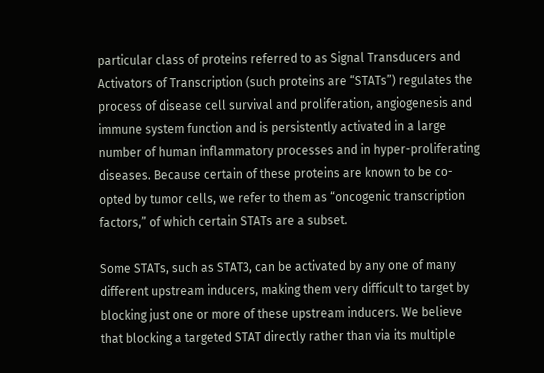particular class of proteins referred to as Signal Transducers and Activators of Transcription (such proteins are “STATs”) regulates the process of disease cell survival and proliferation, angiogenesis and immune system function and is persistently activated in a large number of human inflammatory processes and in hyper-proliferating diseases. Because certain of these proteins are known to be co-opted by tumor cells, we refer to them as “oncogenic transcription factors,” of which certain STATs are a subset.

Some STATs, such as STAT3, can be activated by any one of many different upstream inducers, making them very difficult to target by blocking just one or more of these upstream inducers. We believe that blocking a targeted STAT directly rather than via its multiple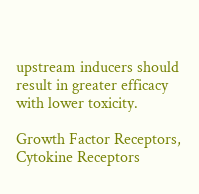upstream inducers should result in greater efficacy with lower toxicity.

Growth Factor Receptors, Cytokine Receptors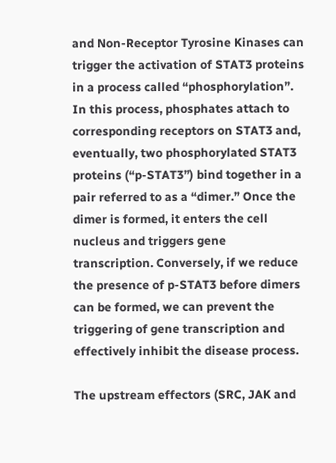and Non-Receptor Tyrosine Kinases can trigger the activation of STAT3 proteins in a process called “phosphorylation”. In this process, phosphates attach to corresponding receptors on STAT3 and, eventually, two phosphorylated STAT3 proteins (“p-STAT3”) bind together in a pair referred to as a “dimer.” Once the dimer is formed, it enters the cell nucleus and triggers gene transcription. Conversely, if we reduce the presence of p-STAT3 before dimers can be formed, we can prevent the triggering of gene transcription and effectively inhibit the disease process.

The upstream effectors (SRC, JAK and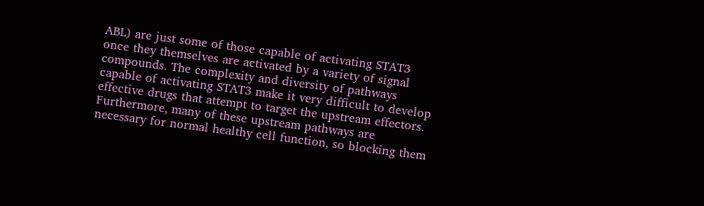ABL) are just some of those capable of activating STAT3 once they themselves are activated by a variety of signal compounds. The complexity and diversity of pathways capable of activating STAT3 make it very difficult to develop effective drugs that attempt to target the upstream effectors. Furthermore, many of these upstream pathways are necessary for normal healthy cell function, so blocking them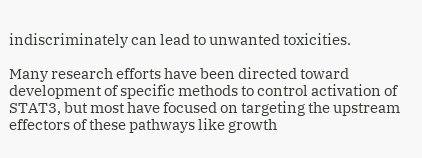indiscriminately can lead to unwanted toxicities.

Many research efforts have been directed toward development of specific methods to control activation of STAT3, but most have focused on targeting the upstream effectors of these pathways like growth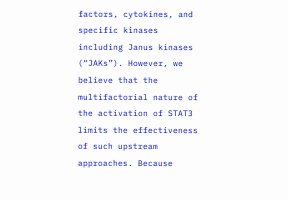factors, cytokines, and specific kinases including Janus kinases (“JAKs”). However, we believe that the multifactorial nature of the activation of STAT3 limits the effectiveness of such upstream approaches. Because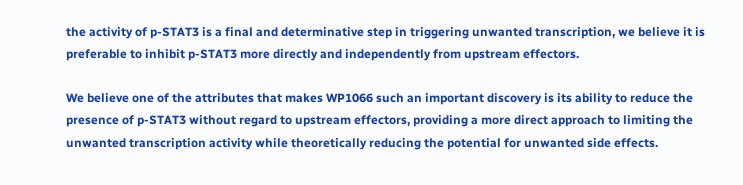the activity of p-STAT3 is a final and determinative step in triggering unwanted transcription, we believe it is preferable to inhibit p-STAT3 more directly and independently from upstream effectors.

We believe one of the attributes that makes WP1066 such an important discovery is its ability to reduce the presence of p-STAT3 without regard to upstream effectors, providing a more direct approach to limiting the unwanted transcription activity while theoretically reducing the potential for unwanted side effects.